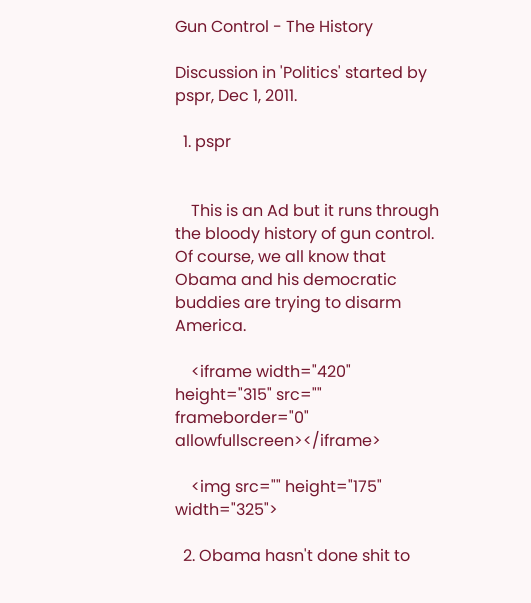Gun Control - The History

Discussion in 'Politics' started by pspr, Dec 1, 2011.

  1. pspr


    This is an Ad but it runs through the bloody history of gun control. Of course, we all know that Obama and his democratic buddies are trying to disarm America.

    <iframe width="420" height="315" src="" frameborder="0" allowfullscreen></iframe>

    <img src="" height="175" width="325">

  2. Obama hasn't done shit to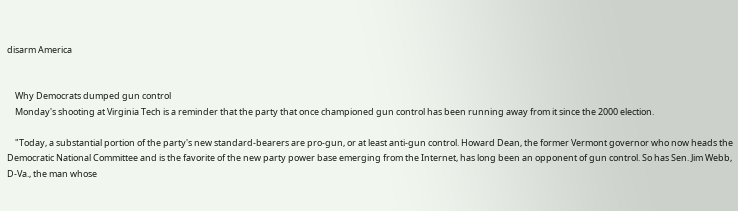disarm America


    Why Democrats dumped gun control
    Monday's shooting at Virginia Tech is a reminder that the party that once championed gun control has been running away from it since the 2000 election.

    "Today, a substantial portion of the party's new standard-bearers are pro-gun, or at least anti-gun control. Howard Dean, the former Vermont governor who now heads the Democratic National Committee and is the favorite of the new party power base emerging from the Internet, has long been an opponent of gun control. So has Sen. Jim Webb, D-Va., the man whose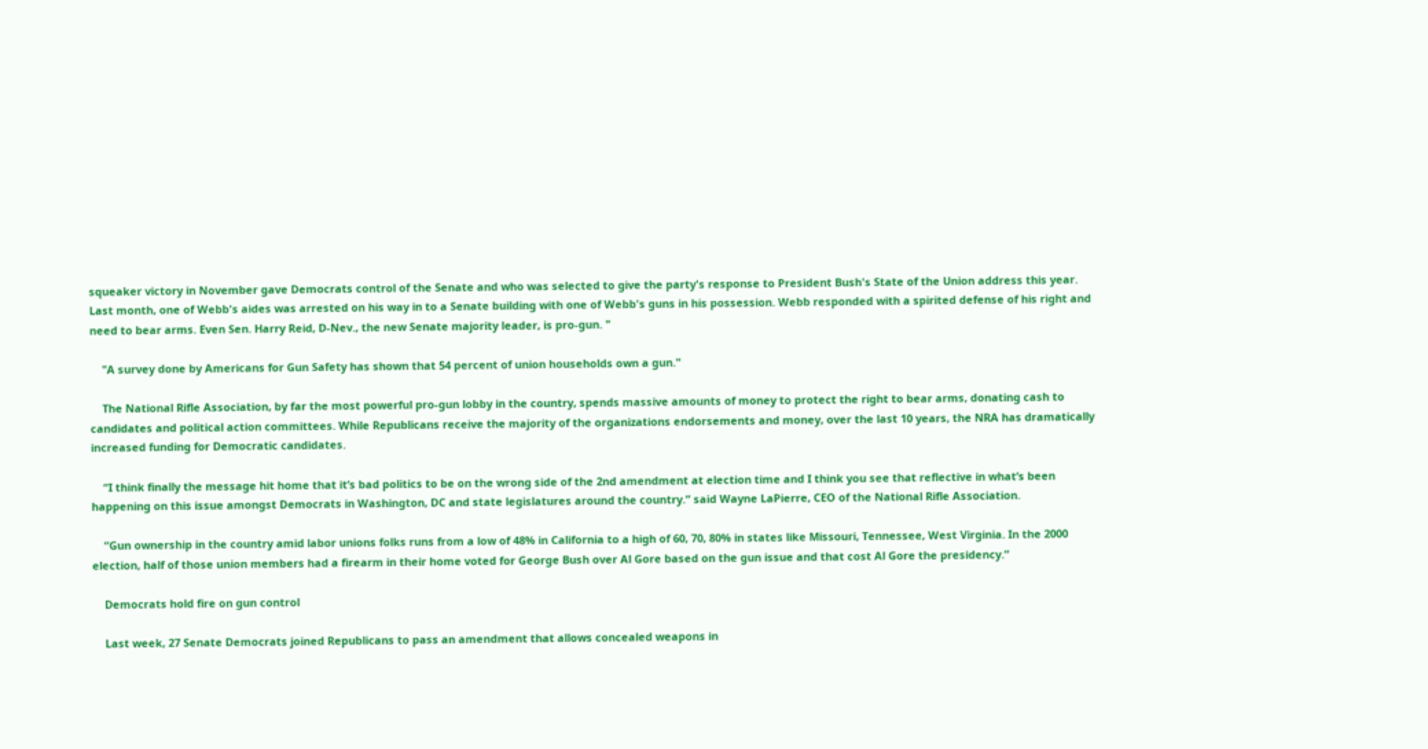squeaker victory in November gave Democrats control of the Senate and who was selected to give the party's response to President Bush's State of the Union address this year. Last month, one of Webb's aides was arrested on his way in to a Senate building with one of Webb's guns in his possession. Webb responded with a spirited defense of his right and need to bear arms. Even Sen. Harry Reid, D-Nev., the new Senate majority leader, is pro-gun. "

    "A survey done by Americans for Gun Safety has shown that 54 percent of union households own a gun."

    The National Rifle Association, by far the most powerful pro-gun lobby in the country, spends massive amounts of money to protect the right to bear arms, donating cash to candidates and political action committees. While Republicans receive the majority of the organizations endorsements and money, over the last 10 years, the NRA has dramatically increased funding for Democratic candidates.

    “I think finally the message hit home that it’s bad politics to be on the wrong side of the 2nd amendment at election time and I think you see that reflective in what’s been happening on this issue amongst Democrats in Washington, DC and state legislatures around the country.” said Wayne LaPierre, CEO of the National Rifle Association.

    “Gun ownership in the country amid labor unions folks runs from a low of 48% in California to a high of 60, 70, 80% in states like Missouri, Tennessee, West Virginia. In the 2000 election, half of those union members had a firearm in their home voted for George Bush over Al Gore based on the gun issue and that cost Al Gore the presidency.”

    Democrats hold fire on gun control

    Last week, 27 Senate Democrats joined Republicans to pass an amendment that allows concealed weapons in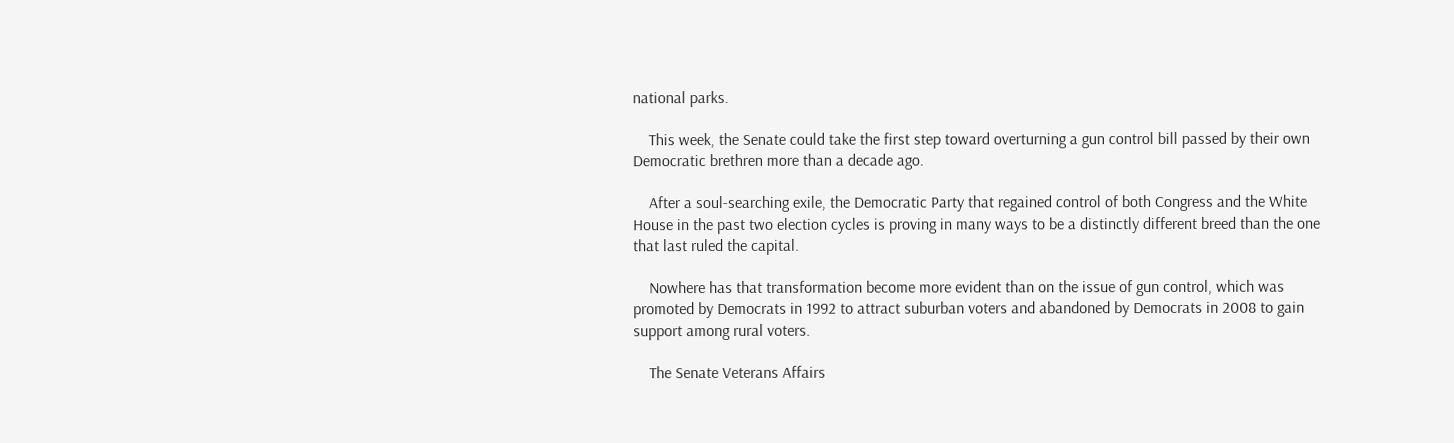national parks.

    This week, the Senate could take the first step toward overturning a gun control bill passed by their own Democratic brethren more than a decade ago.

    After a soul-searching exile, the Democratic Party that regained control of both Congress and the White House in the past two election cycles is proving in many ways to be a distinctly different breed than the one that last ruled the capital.

    Nowhere has that transformation become more evident than on the issue of gun control, which was promoted by Democrats in 1992 to attract suburban voters and abandoned by Democrats in 2008 to gain support among rural voters.

    The Senate Veterans Affairs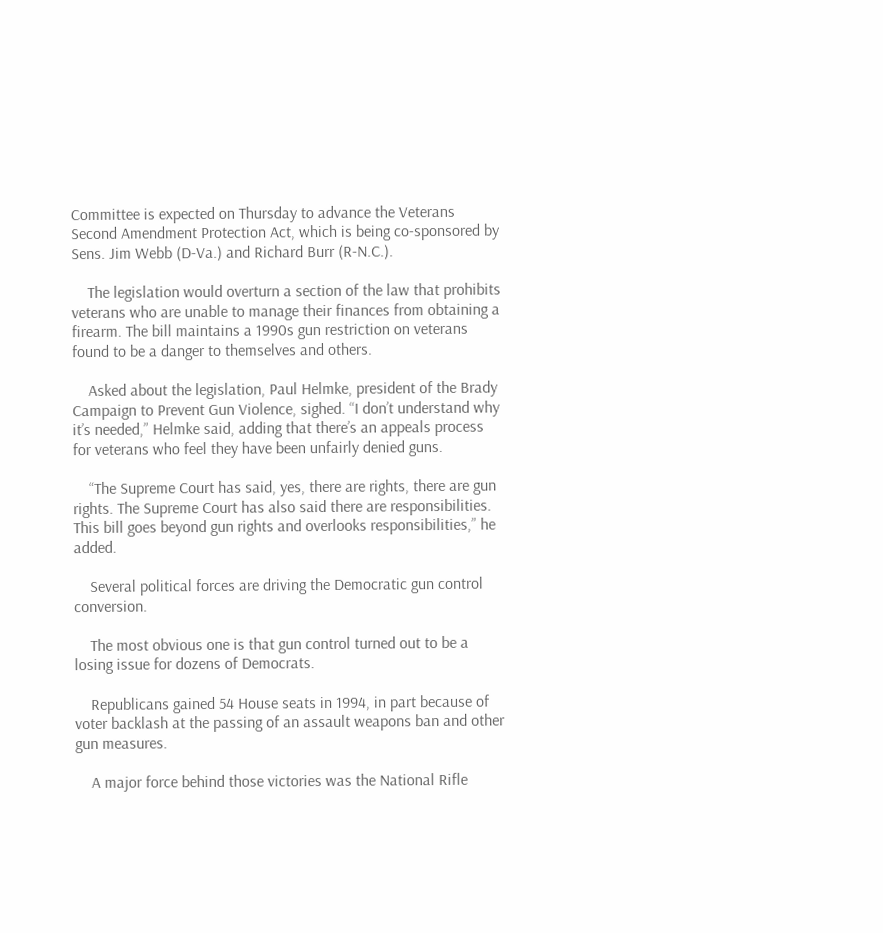Committee is expected on Thursday to advance the Veterans Second Amendment Protection Act, which is being co-sponsored by Sens. Jim Webb (D-Va.) and Richard Burr (R-N.C.).

    The legislation would overturn a section of the law that prohibits veterans who are unable to manage their finances from obtaining a firearm. The bill maintains a 1990s gun restriction on veterans found to be a danger to themselves and others.

    Asked about the legislation, Paul Helmke, president of the Brady Campaign to Prevent Gun Violence, sighed. “I don’t understand why it’s needed,” Helmke said, adding that there’s an appeals process for veterans who feel they have been unfairly denied guns.

    “The Supreme Court has said, yes, there are rights, there are gun rights. The Supreme Court has also said there are responsibilities. This bill goes beyond gun rights and overlooks responsibilities,” he added.

    Several political forces are driving the Democratic gun control conversion.

    The most obvious one is that gun control turned out to be a losing issue for dozens of Democrats.

    Republicans gained 54 House seats in 1994, in part because of voter backlash at the passing of an assault weapons ban and other gun measures.

    A major force behind those victories was the National Rifle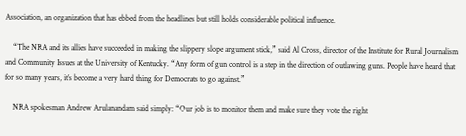Association, an organization that has ebbed from the headlines but still holds considerable political influence.

    “The NRA and its allies have succeeded in making the slippery slope argument stick,” said Al Cross, director of the Institute for Rural Journalism and Community Issues at the University of Kentucky. “Any form of gun control is a step in the direction of outlawing guns. People have heard that for so many years, it’s become a very hard thing for Democrats to go against.”

    NRA spokesman Andrew Arulanandam said simply: “Our job is to monitor them and make sure they vote the right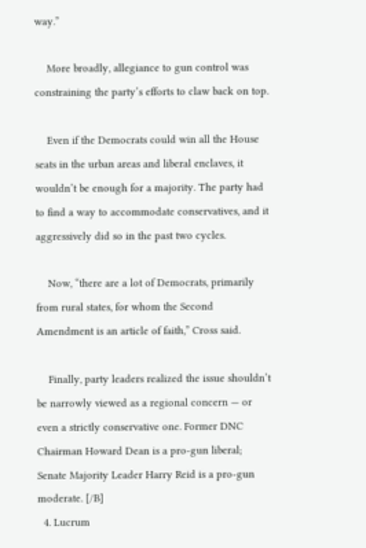way.”

    More broadly, allegiance to gun control was constraining the party’s efforts to claw back on top.

    Even if the Democrats could win all the House seats in the urban areas and liberal enclaves, it wouldn’t be enough for a majority. The party had to find a way to accommodate conservatives, and it aggressively did so in the past two cycles.

    Now, “there are a lot of Democrats, primarily from rural states, for whom the Second Amendment is an article of faith,” Cross said.

    Finally, party leaders realized the issue shouldn’t be narrowly viewed as a regional concern — or even a strictly conservative one. Former DNC Chairman Howard Dean is a pro-gun liberal; Senate Majority Leader Harry Reid is a pro-gun moderate. [/B]
  4. Lucrum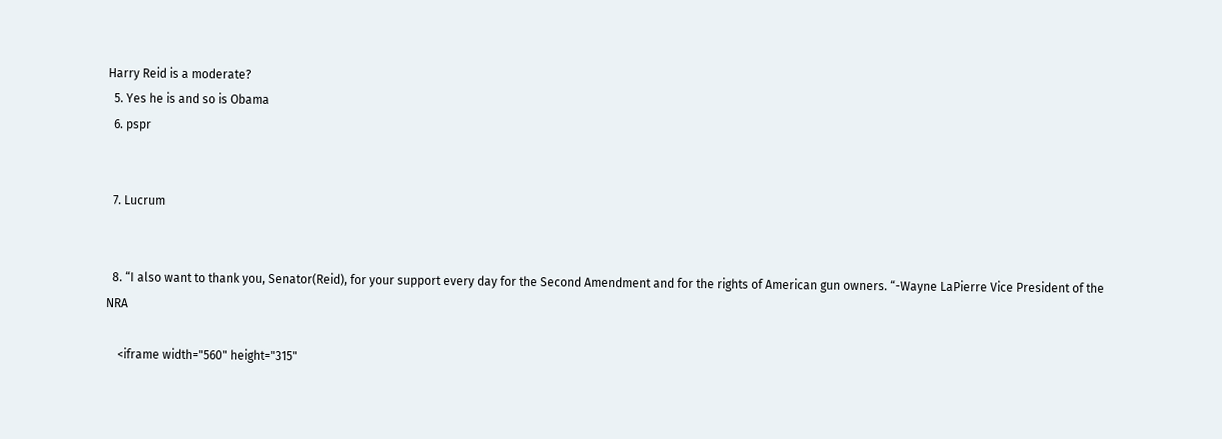Harry Reid is a moderate?
  5. Yes he is and so is Obama
  6. pspr


  7. Lucrum


  8. “I also want to thank you, Senator(Reid), for your support every day for the Second Amendment and for the rights of American gun owners. “-Wayne LaPierre Vice President of the NRA

    <iframe width="560" height="315"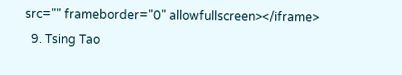src="" frameborder="0" allowfullscreen></iframe>
  9. Tsing Tao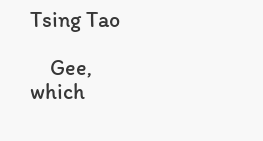Tsing Tao

    Gee, which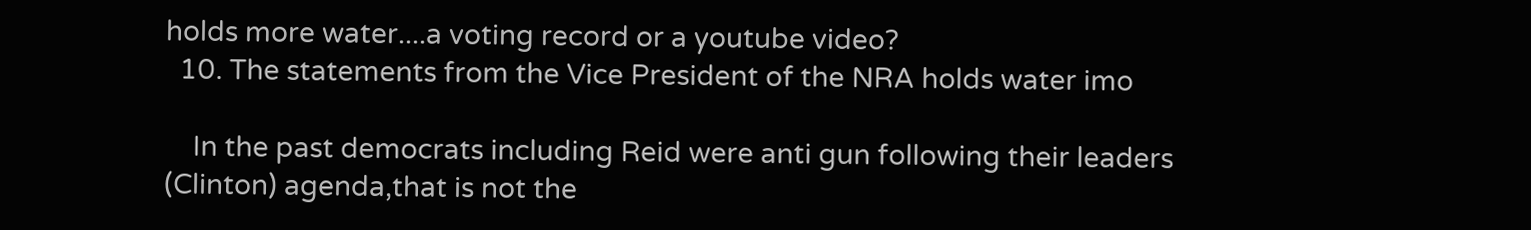holds more water....a voting record or a youtube video?
  10. The statements from the Vice President of the NRA holds water imo

    In the past democrats including Reid were anti gun following their leaders (Clinton) agenda,that is not the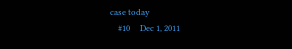case today
    #10     Dec 1, 2011